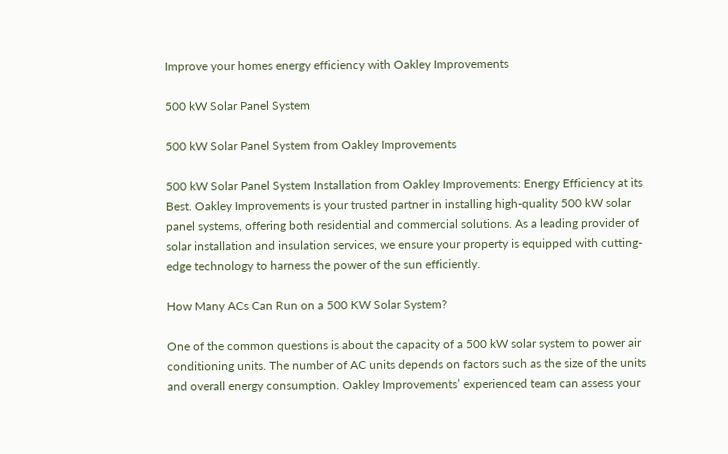Improve your homes energy efficiency with Oakley Improvements

500 kW Solar Panel System

500 kW Solar Panel System from Oakley Improvements

500 kW Solar Panel System Installation from Oakley Improvements: Energy Efficiency at its Best. Oakley Improvements is your trusted partner in installing high-quality 500 kW solar panel systems, offering both residential and commercial solutions. As a leading provider of solar installation and insulation services, we ensure your property is equipped with cutting-edge technology to harness the power of the sun efficiently.

How Many ACs Can Run on a 500 KW Solar System?

One of the common questions is about the capacity of a 500 kW solar system to power air conditioning units. The number of AC units depends on factors such as the size of the units and overall energy consumption. Oakley Improvements’ experienced team can assess your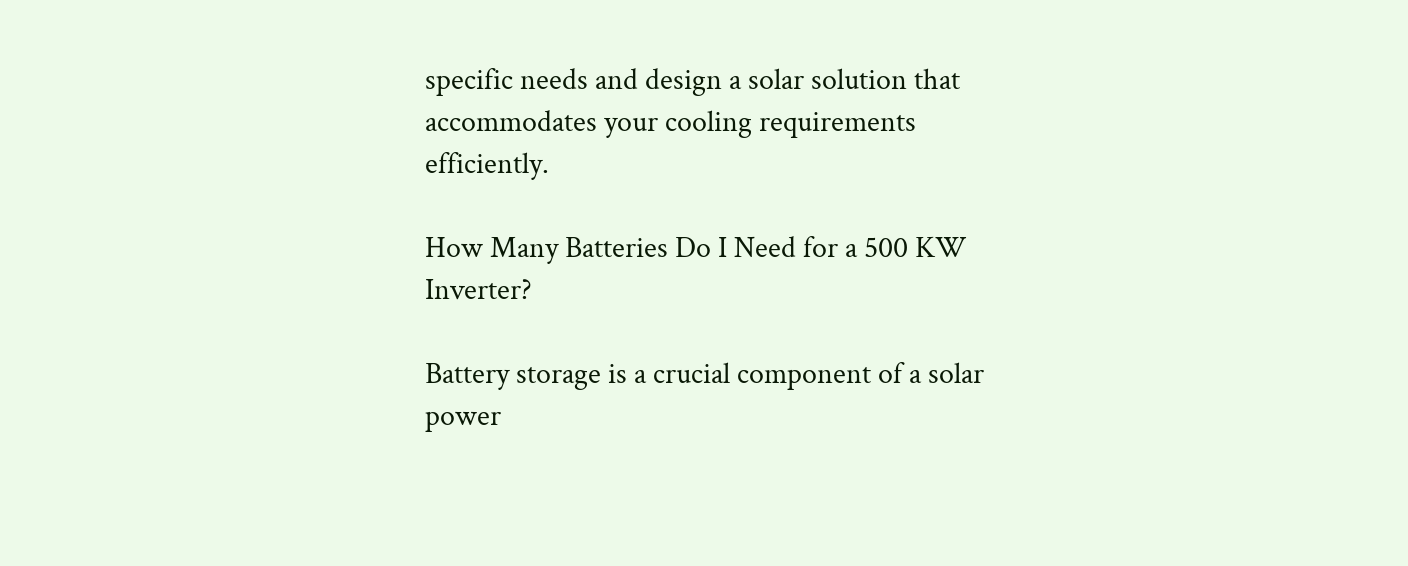specific needs and design a solar solution that accommodates your cooling requirements efficiently.

How Many Batteries Do I Need for a 500 KW Inverter?

Battery storage is a crucial component of a solar power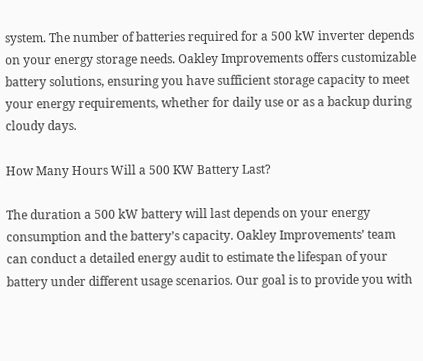system. The number of batteries required for a 500 kW inverter depends on your energy storage needs. Oakley Improvements offers customizable battery solutions, ensuring you have sufficient storage capacity to meet your energy requirements, whether for daily use or as a backup during cloudy days.

How Many Hours Will a 500 KW Battery Last?

The duration a 500 kW battery will last depends on your energy consumption and the battery’s capacity. Oakley Improvements’ team can conduct a detailed energy audit to estimate the lifespan of your battery under different usage scenarios. Our goal is to provide you with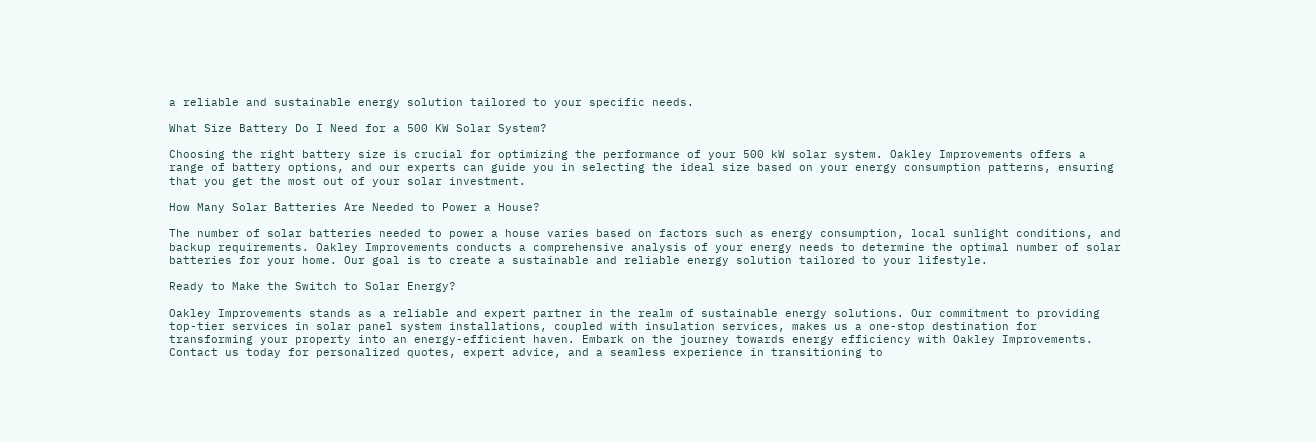a reliable and sustainable energy solution tailored to your specific needs.

What Size Battery Do I Need for a 500 KW Solar System?

Choosing the right battery size is crucial for optimizing the performance of your 500 kW solar system. Oakley Improvements offers a range of battery options, and our experts can guide you in selecting the ideal size based on your energy consumption patterns, ensuring that you get the most out of your solar investment.

How Many Solar Batteries Are Needed to Power a House?

The number of solar batteries needed to power a house varies based on factors such as energy consumption, local sunlight conditions, and backup requirements. Oakley Improvements conducts a comprehensive analysis of your energy needs to determine the optimal number of solar batteries for your home. Our goal is to create a sustainable and reliable energy solution tailored to your lifestyle.

Ready to Make the Switch to Solar Energy?

Oakley Improvements stands as a reliable and expert partner in the realm of sustainable energy solutions. Our commitment to providing top-tier services in solar panel system installations, coupled with insulation services, makes us a one-stop destination for transforming your property into an energy-efficient haven. Embark on the journey towards energy efficiency with Oakley Improvements. Contact us today for personalized quotes, expert advice, and a seamless experience in transitioning to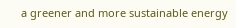a greener and more sustainable energy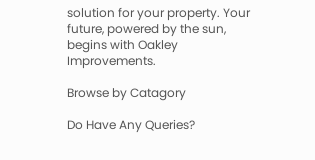solution for your property. Your future, powered by the sun, begins with Oakley Improvements.

Browse by Catagory

Do Have Any Queries?